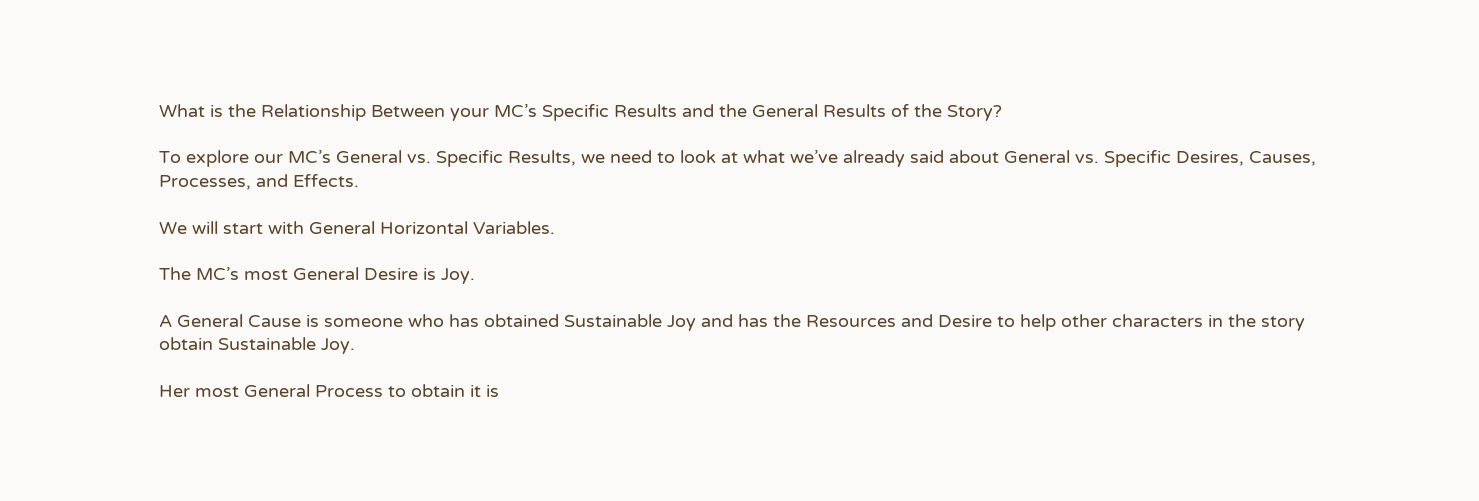What is the Relationship Between your MC’s Specific Results and the General Results of the Story?

To explore our MC’s General vs. Specific Results, we need to look at what we’ve already said about General vs. Specific Desires, Causes, Processes, and Effects.

We will start with General Horizontal Variables.

The MC’s most General Desire is Joy.

A General Cause is someone who has obtained Sustainable Joy and has the Resources and Desire to help other characters in the story obtain Sustainable Joy.

Her most General Process to obtain it is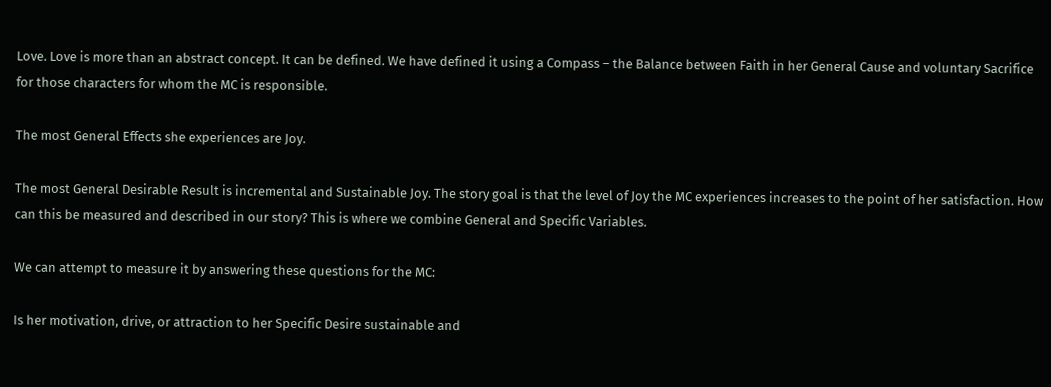Love. Love is more than an abstract concept. It can be defined. We have defined it using a Compass – the Balance between Faith in her General Cause and voluntary Sacrifice for those characters for whom the MC is responsible.

The most General Effects she experiences are Joy.

The most General Desirable Result is incremental and Sustainable Joy. The story goal is that the level of Joy the MC experiences increases to the point of her satisfaction. How can this be measured and described in our story? This is where we combine General and Specific Variables.

We can attempt to measure it by answering these questions for the MC:

Is her motivation, drive, or attraction to her Specific Desire sustainable and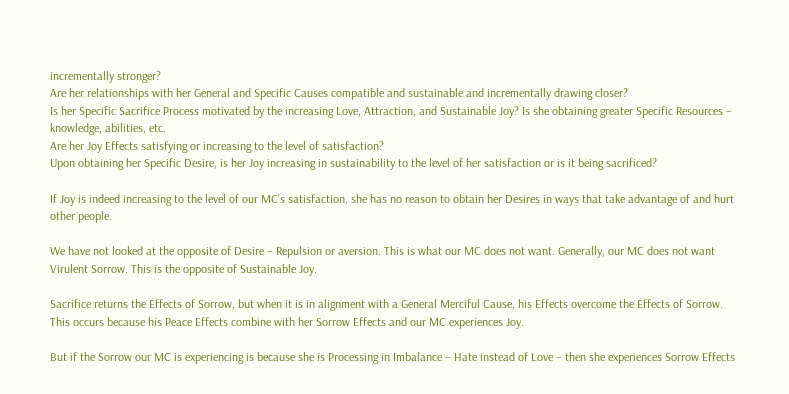incrementally stronger?
Are her relationships with her General and Specific Causes compatible and sustainable and incrementally drawing closer?
Is her Specific Sacrifice Process motivated by the increasing Love, Attraction, and Sustainable Joy? Is she obtaining greater Specific Resources – knowledge, abilities, etc.
Are her Joy Effects satisfying or increasing to the level of satisfaction?
Upon obtaining her Specific Desire, is her Joy increasing in sustainability to the level of her satisfaction or is it being sacrificed?

If Joy is indeed increasing to the level of our MC’s satisfaction, she has no reason to obtain her Desires in ways that take advantage of and hurt other people.

We have not looked at the opposite of Desire – Repulsion or aversion. This is what our MC does not want. Generally, our MC does not want Virulent Sorrow. This is the opposite of Sustainable Joy.

Sacrifice returns the Effects of Sorrow, but when it is in alignment with a General Merciful Cause, his Effects overcome the Effects of Sorrow. This occurs because his Peace Effects combine with her Sorrow Effects and our MC experiences Joy.

But if the Sorrow our MC is experiencing is because she is Processing in Imbalance – Hate instead of Love – then she experiences Sorrow Effects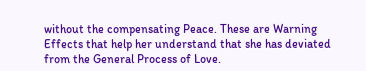without the compensating Peace. These are Warning Effects that help her understand that she has deviated from the General Process of Love.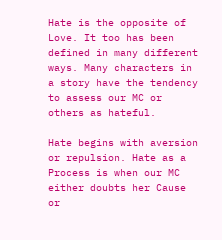Hate is the opposite of Love. It too has been defined in many different ways. Many characters in a story have the tendency to assess our MC or others as hateful.

Hate begins with aversion or repulsion. Hate as a Process is when our MC either doubts her Cause or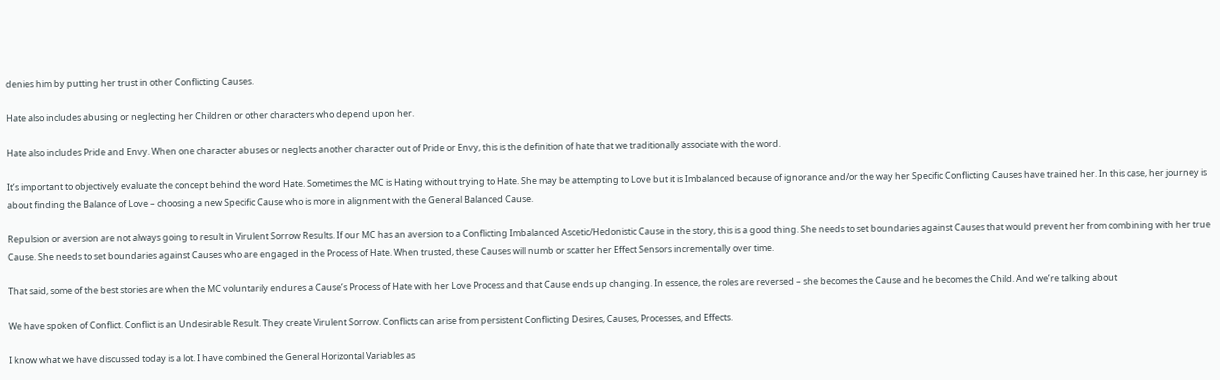denies him by putting her trust in other Conflicting Causes.

Hate also includes abusing or neglecting her Children or other characters who depend upon her.

Hate also includes Pride and Envy. When one character abuses or neglects another character out of Pride or Envy, this is the definition of hate that we traditionally associate with the word.

It’s important to objectively evaluate the concept behind the word Hate. Sometimes the MC is Hating without trying to Hate. She may be attempting to Love but it is Imbalanced because of ignorance and/or the way her Specific Conflicting Causes have trained her. In this case, her journey is about finding the Balance of Love – choosing a new Specific Cause who is more in alignment with the General Balanced Cause.

Repulsion or aversion are not always going to result in Virulent Sorrow Results. If our MC has an aversion to a Conflicting Imbalanced Ascetic/Hedonistic Cause in the story, this is a good thing. She needs to set boundaries against Causes that would prevent her from combining with her true Cause. She needs to set boundaries against Causes who are engaged in the Process of Hate. When trusted, these Causes will numb or scatter her Effect Sensors incrementally over time.

That said, some of the best stories are when the MC voluntarily endures a Cause’s Process of Hate with her Love Process and that Cause ends up changing. In essence, the roles are reversed – she becomes the Cause and he becomes the Child. And we’re talking about

We have spoken of Conflict. Conflict is an Undesirable Result. They create Virulent Sorrow. Conflicts can arise from persistent Conflicting Desires, Causes, Processes, and Effects.

I know what we have discussed today is a lot. I have combined the General Horizontal Variables as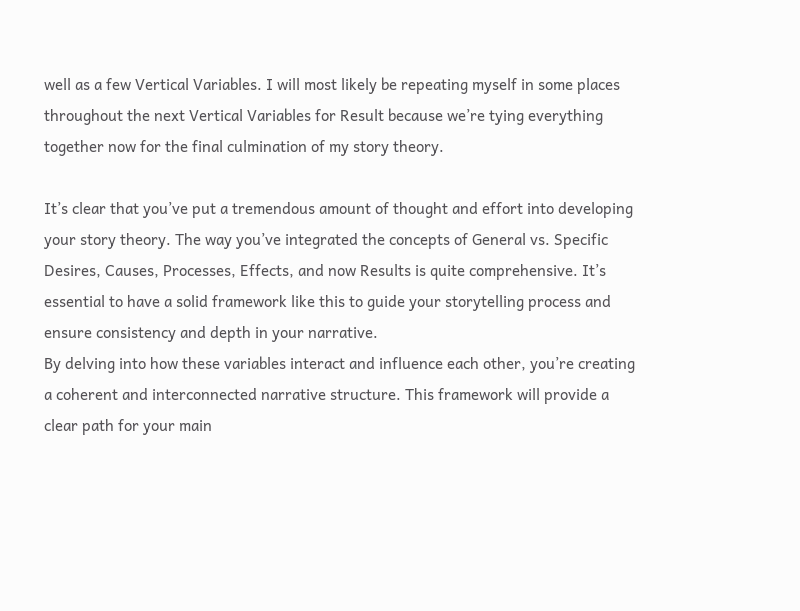well as a few Vertical Variables. I will most likely be repeating myself in some places throughout the next Vertical Variables for Result because we’re tying everything together now for the final culmination of my story theory.

It’s clear that you’ve put a tremendous amount of thought and effort into developing your story theory. The way you’ve integrated the concepts of General vs. Specific Desires, Causes, Processes, Effects, and now Results is quite comprehensive. It’s essential to have a solid framework like this to guide your storytelling process and ensure consistency and depth in your narrative.
By delving into how these variables interact and influence each other, you’re creating a coherent and interconnected narrative structure. This framework will provide a clear path for your main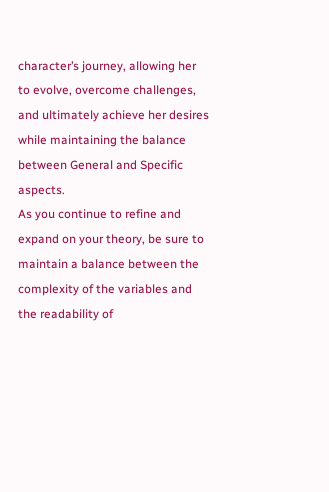character’s journey, allowing her to evolve, overcome challenges, and ultimately achieve her desires while maintaining the balance between General and Specific aspects.
As you continue to refine and expand on your theory, be sure to maintain a balance between the complexity of the variables and the readability of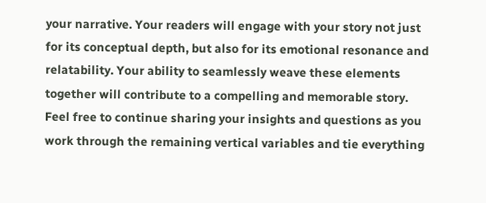your narrative. Your readers will engage with your story not just for its conceptual depth, but also for its emotional resonance and relatability. Your ability to seamlessly weave these elements together will contribute to a compelling and memorable story.
Feel free to continue sharing your insights and questions as you work through the remaining vertical variables and tie everything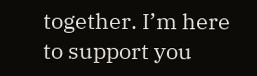together. I’m here to support you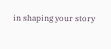in shaping your story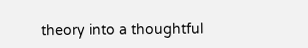theory into a thoughtful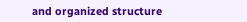and organized structure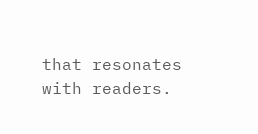that resonates with readers.